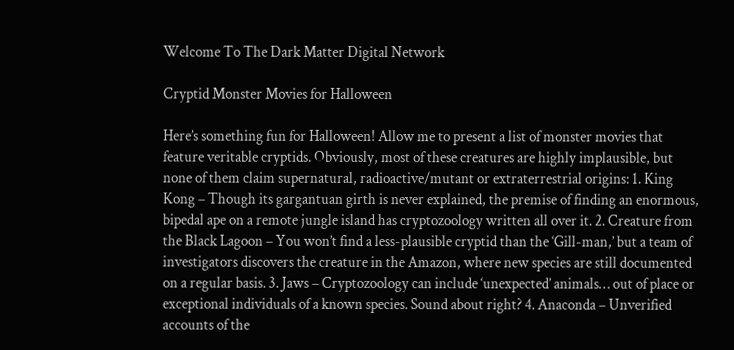Welcome To The Dark Matter Digital Network

Cryptid Monster Movies for Halloween

Here’s something fun for Halloween! Allow me to present a list of monster movies that feature veritable cryptids. Obviously, most of these creatures are highly implausible, but none of them claim supernatural, radioactive/mutant or extraterrestrial origins: 1. King Kong – Though its gargantuan girth is never explained, the premise of finding an enormous, bipedal ape on a remote jungle island has cryptozoology written all over it. 2. Creature from the Black Lagoon – You won’t find a less-plausible cryptid than the ‘Gill-man,’ but a team of investigators discovers the creature in the Amazon, where new species are still documented on a regular basis. 3. Jaws – Cryptozoology can include ‘unexpected’ animals… out of place or exceptional individuals of a known species. Sound about right? 4. Anaconda – Unverified accounts of the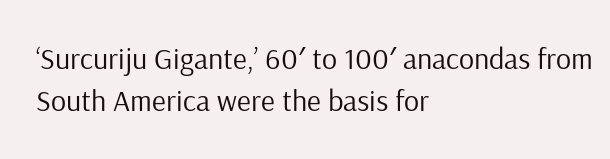‘Surcuriju Gigante,’ 60′ to 100′ anacondas from South America were the basis for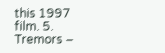this 1997 film. 5. Tremors –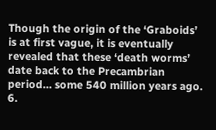Though the origin of the ‘Graboids’ is at first vague, it is eventually revealed that these ‘death worms’ date back to the Precambrian period… some 540 million years ago. 6.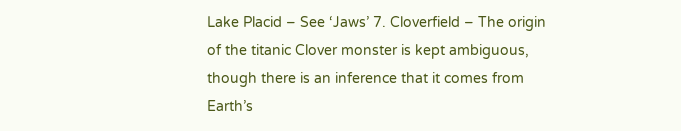Lake Placid – See ‘Jaws’ 7. Cloverfield – The origin of the titanic Clover monster is kept ambiguous, though there is an inference that it comes from Earth’s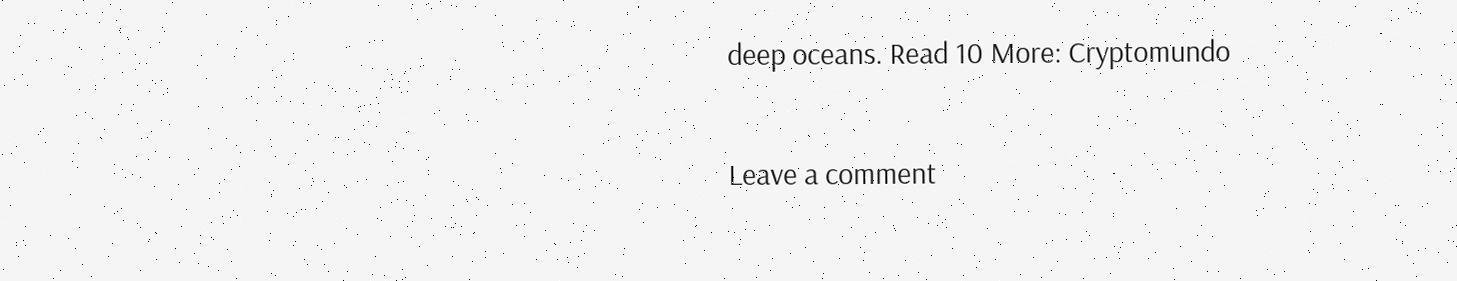deep oceans. Read 10 More: Cryptomundo

Leave a comment